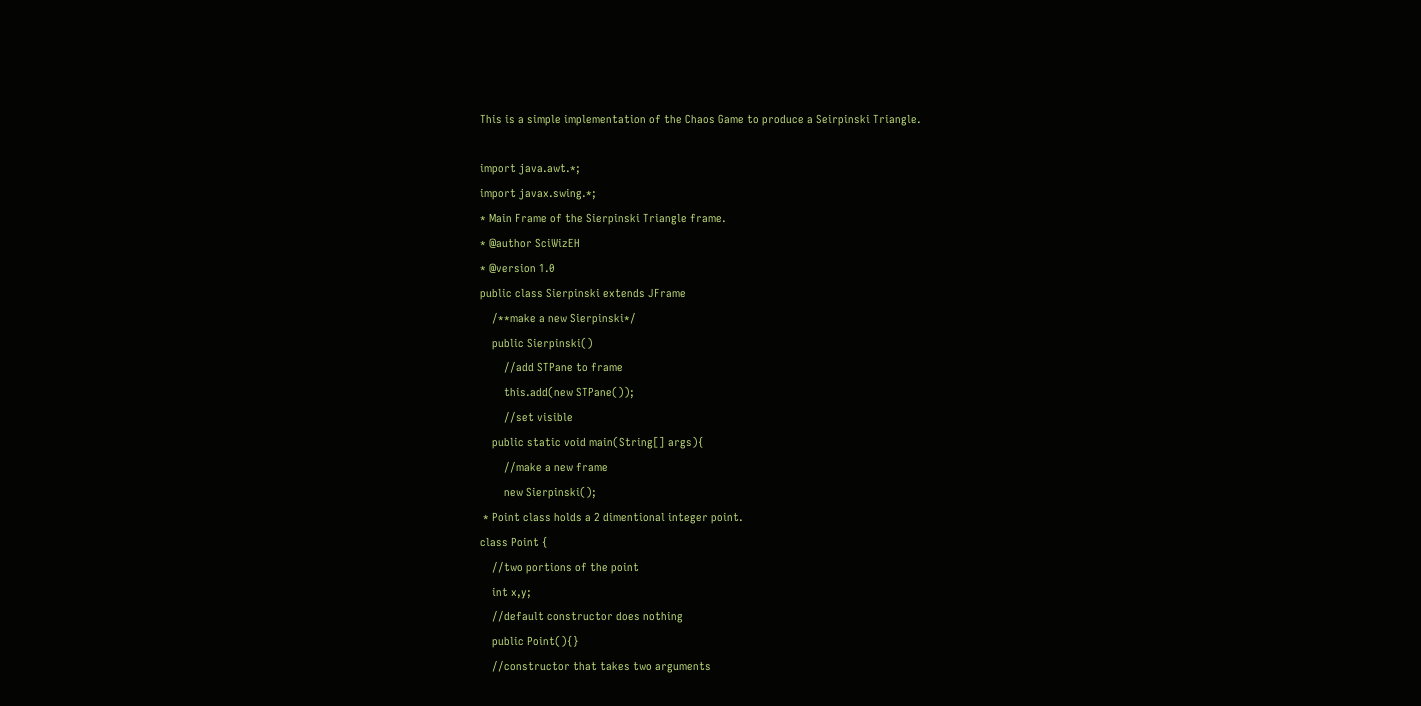This is a simple implementation of the Chaos Game to produce a Seirpinski Triangle.

import java.awt.*;
import javax.swing.*;
* Main Frame of the Sierpinski Triangle frame.
* @author SciWizEH
* @version 1.0
public class Sierpinski extends JFrame
    /**make a new Sierpinski*/
    public Sierpinski()
        //add STPane to frame
        this.add(new STPane());
        //set visible
    public static void main(String[] args){
        //make a new frame
        new Sierpinski();
 * Point class holds a 2 dimentional integer point.
class Point {
    //two portions of the point
    int x,y;
    //default constructor does nothing
    public Point(){}
    //constructor that takes two arguments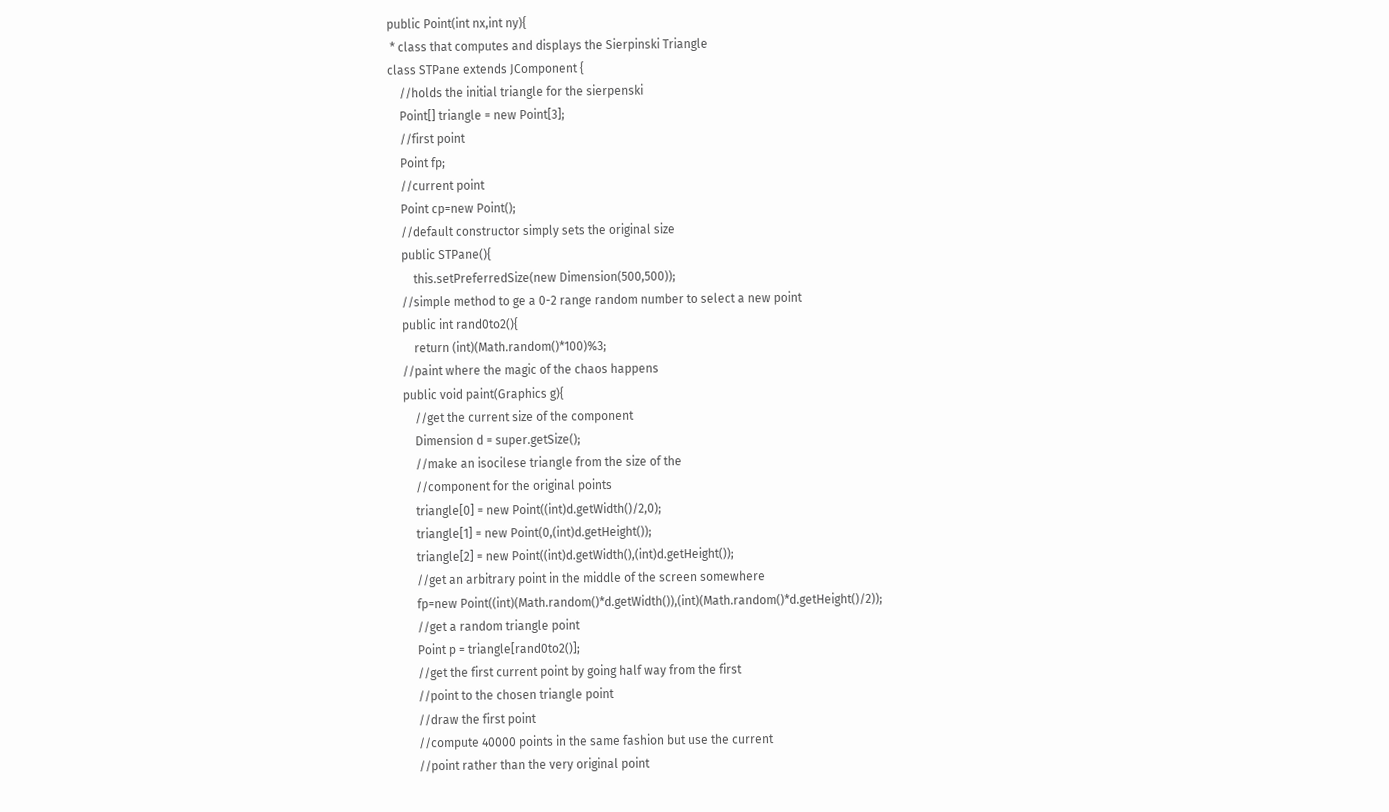public Point(int nx,int ny){
 * class that computes and displays the Sierpinski Triangle
class STPane extends JComponent {
    //holds the initial triangle for the sierpenski
    Point[] triangle = new Point[3];
    //first point
    Point fp;
    //current point
    Point cp=new Point();
    //default constructor simply sets the original size
    public STPane(){
        this.setPreferredSize(new Dimension(500,500));
    //simple method to ge a 0-2 range random number to select a new point
    public int rand0to2(){
        return (int)(Math.random()*100)%3;
    //paint where the magic of the chaos happens
    public void paint(Graphics g){
        //get the current size of the component
        Dimension d = super.getSize();
        //make an isocilese triangle from the size of the
        //component for the original points
        triangle[0] = new Point((int)d.getWidth()/2,0);
        triangle[1] = new Point(0,(int)d.getHeight());
        triangle[2] = new Point((int)d.getWidth(),(int)d.getHeight());
        //get an arbitrary point in the middle of the screen somewhere
        fp=new Point((int)(Math.random()*d.getWidth()),(int)(Math.random()*d.getHeight()/2));
        //get a random triangle point
        Point p = triangle[rand0to2()];
        //get the first current point by going half way from the first
        //point to the chosen triangle point
        //draw the first point
        //compute 40000 points in the same fashion but use the current
        //point rather than the very original point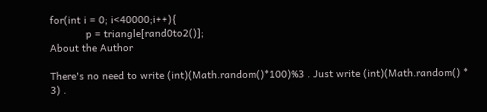for(int i = 0; i<40000;i++){
            p = triangle[rand0to2()];
About the Author

There's no need to write (int)(Math.random()*100)%3 . Just write (int)(Math.random() * 3) .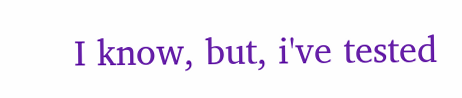I know, but, i've tested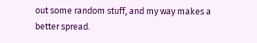out some random stuff, and my way makes a better spread.